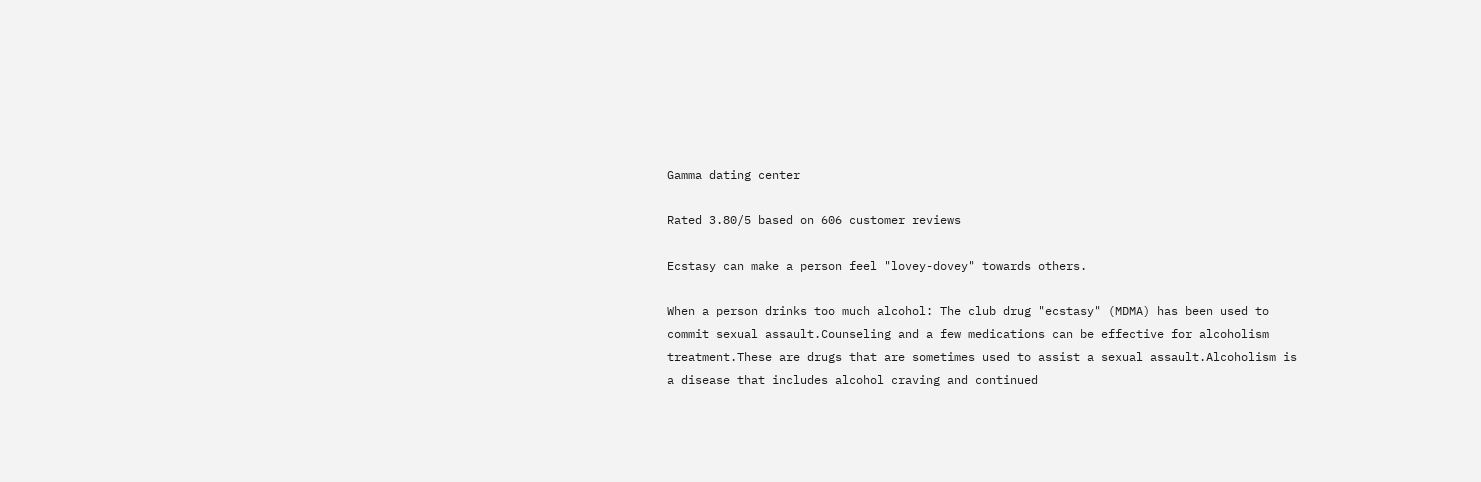Gamma dating center

Rated 3.80/5 based on 606 customer reviews

Ecstasy can make a person feel "lovey-dovey" towards others.

When a person drinks too much alcohol: The club drug "ecstasy" (MDMA) has been used to commit sexual assault.Counseling and a few medications can be effective for alcoholism treatment.These are drugs that are sometimes used to assist a sexual assault.Alcoholism is a disease that includes alcohol craving and continued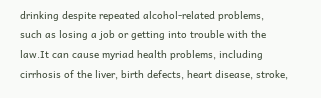drinking despite repeated alcohol-related problems, such as losing a job or getting into trouble with the law.It can cause myriad health problems, including cirrhosis of the liver, birth defects, heart disease, stroke,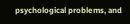psychological problems, and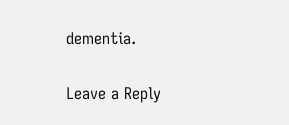dementia.

Leave a Reply